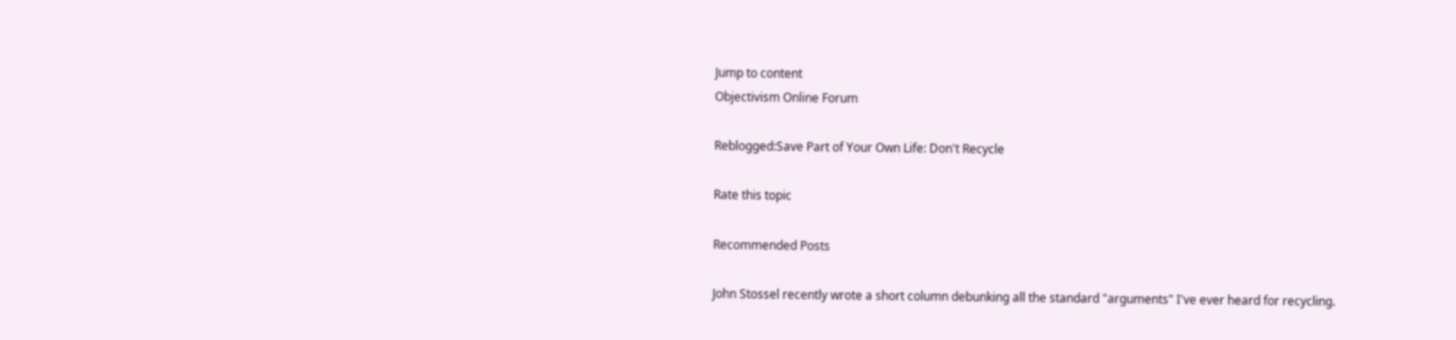Jump to content
Objectivism Online Forum

Reblogged:Save Part of Your Own Life: Don't Recycle

Rate this topic

Recommended Posts

John Stossel recently wrote a short column debunking all the standard "arguments" I've ever heard for recycling.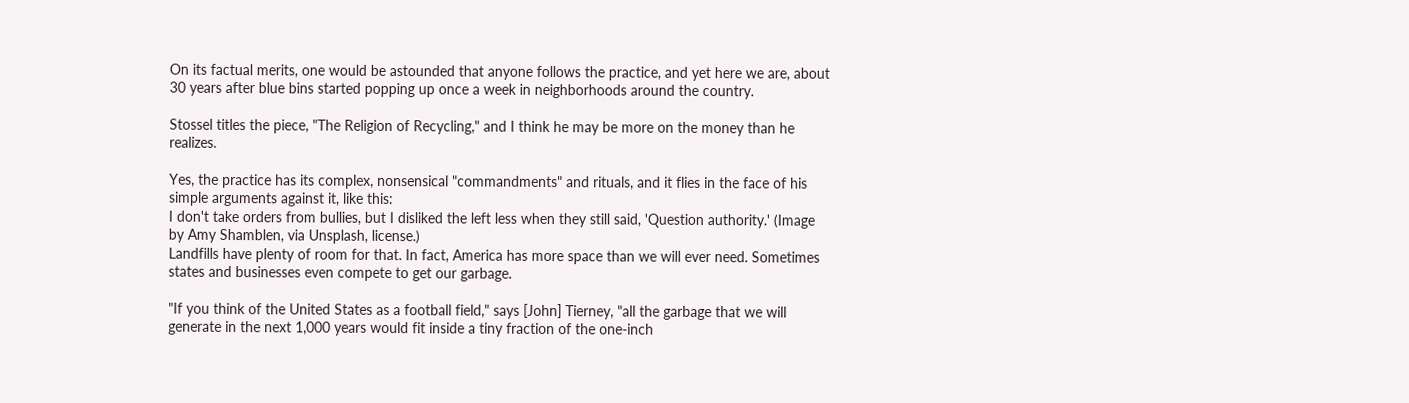On its factual merits, one would be astounded that anyone follows the practice, and yet here we are, about 30 years after blue bins started popping up once a week in neighborhoods around the country.

Stossel titles the piece, "The Religion of Recycling," and I think he may be more on the money than he realizes.

Yes, the practice has its complex, nonsensical "commandments" and rituals, and it flies in the face of his simple arguments against it, like this:
I don't take orders from bullies, but I disliked the left less when they still said, 'Question authority.' (Image by Amy Shamblen, via Unsplash, license.)
Landfills have plenty of room for that. In fact, America has more space than we will ever need. Sometimes states and businesses even compete to get our garbage.

"If you think of the United States as a football field," says [John] Tierney, "all the garbage that we will generate in the next 1,000 years would fit inside a tiny fraction of the one-inch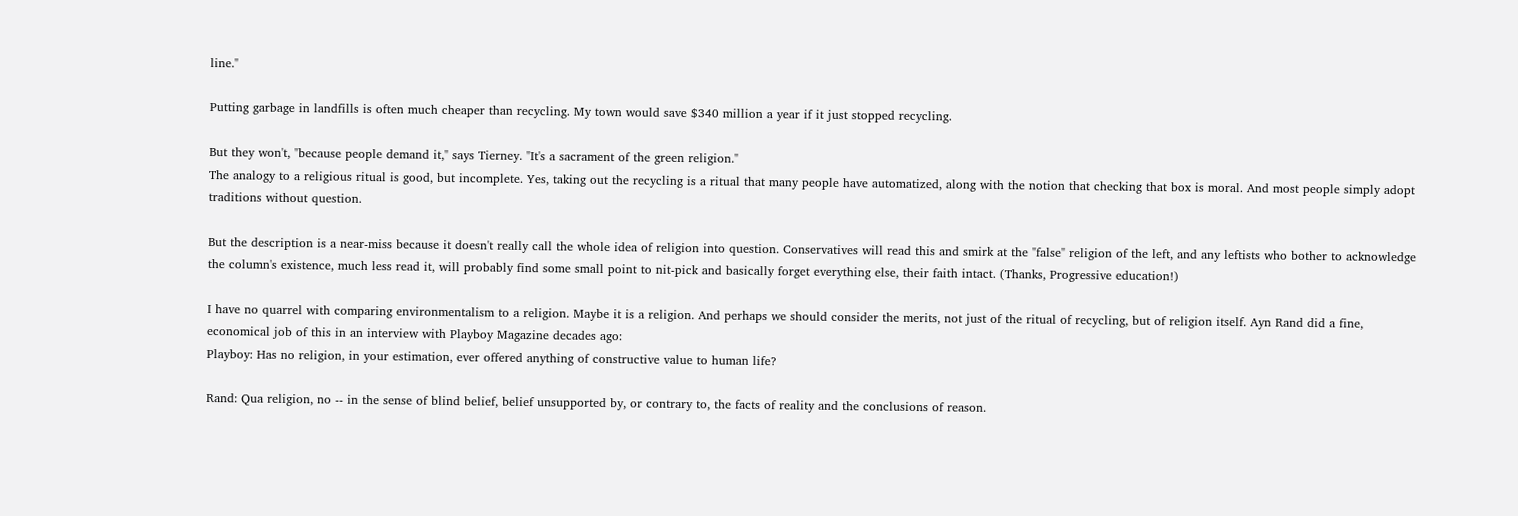line."

Putting garbage in landfills is often much cheaper than recycling. My town would save $340 million a year if it just stopped recycling.

But they won't, "because people demand it," says Tierney. "It's a sacrament of the green religion."
The analogy to a religious ritual is good, but incomplete. Yes, taking out the recycling is a ritual that many people have automatized, along with the notion that checking that box is moral. And most people simply adopt traditions without question.

But the description is a near-miss because it doesn't really call the whole idea of religion into question. Conservatives will read this and smirk at the "false" religion of the left, and any leftists who bother to acknowledge the column's existence, much less read it, will probably find some small point to nit-pick and basically forget everything else, their faith intact. (Thanks, Progressive education!)

I have no quarrel with comparing environmentalism to a religion. Maybe it is a religion. And perhaps we should consider the merits, not just of the ritual of recycling, but of religion itself. Ayn Rand did a fine, economical job of this in an interview with Playboy Magazine decades ago:
Playboy: Has no religion, in your estimation, ever offered anything of constructive value to human life?

Rand: Qua religion, no -- in the sense of blind belief, belief unsupported by, or contrary to, the facts of reality and the conclusions of reason.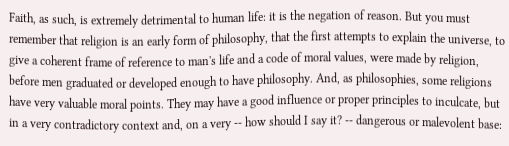Faith, as such, is extremely detrimental to human life: it is the negation of reason. But you must remember that religion is an early form of philosophy, that the first attempts to explain the universe, to give a coherent frame of reference to man's life and a code of moral values, were made by religion, before men graduated or developed enough to have philosophy. And, as philosophies, some religions have very valuable moral points. They may have a good influence or proper principles to inculcate, but in a very contradictory context and, on a very -- how should I say it? -- dangerous or malevolent base: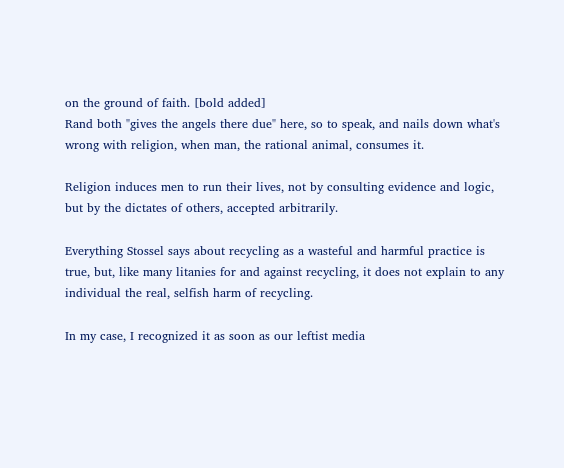on the ground of faith. [bold added]
Rand both "gives the angels there due" here, so to speak, and nails down what's wrong with religion, when man, the rational animal, consumes it.

Religion induces men to run their lives, not by consulting evidence and logic, but by the dictates of others, accepted arbitrarily.

Everything Stossel says about recycling as a wasteful and harmful practice is true, but, like many litanies for and against recycling, it does not explain to any individual the real, selfish harm of recycling.

In my case, I recognized it as soon as our leftist media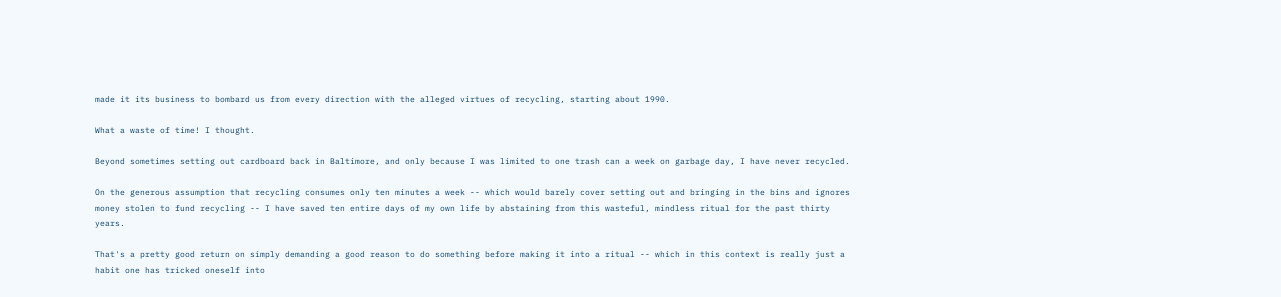made it its business to bombard us from every direction with the alleged virtues of recycling, starting about 1990.

What a waste of time! I thought.

Beyond sometimes setting out cardboard back in Baltimore, and only because I was limited to one trash can a week on garbage day, I have never recycled.

On the generous assumption that recycling consumes only ten minutes a week -- which would barely cover setting out and bringing in the bins and ignores money stolen to fund recycling -- I have saved ten entire days of my own life by abstaining from this wasteful, mindless ritual for the past thirty years.

That's a pretty good return on simply demanding a good reason to do something before making it into a ritual -- which in this context is really just a habit one has tricked oneself into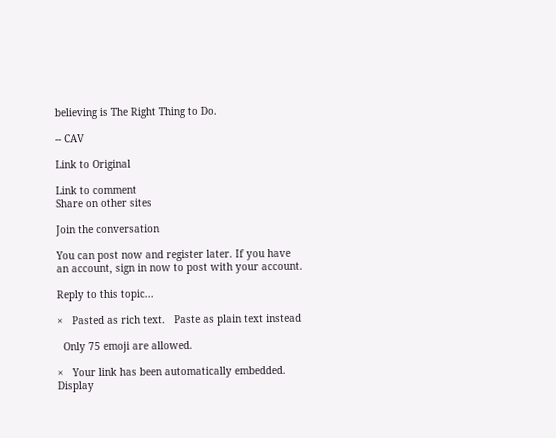believing is The Right Thing to Do.

-- CAV

Link to Original

Link to comment
Share on other sites

Join the conversation

You can post now and register later. If you have an account, sign in now to post with your account.

Reply to this topic...

×   Pasted as rich text.   Paste as plain text instead

  Only 75 emoji are allowed.

×   Your link has been automatically embedded.   Display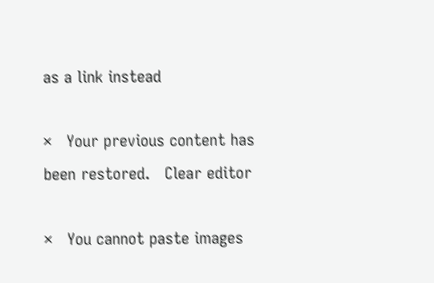as a link instead

×   Your previous content has been restored.   Clear editor

×   You cannot paste images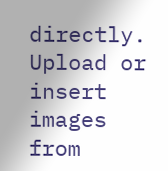directly. Upload or insert images from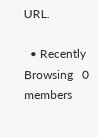URL.

  • Recently Browsing   0 members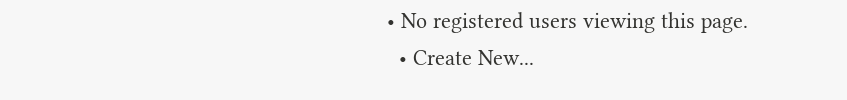• No registered users viewing this page.
  • Create New...